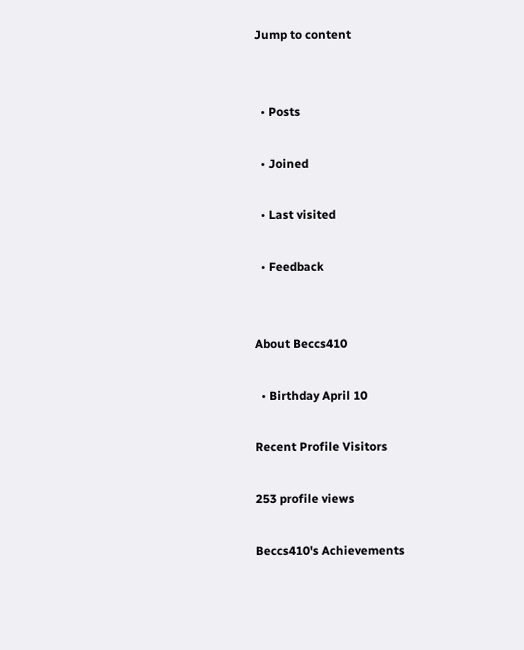Jump to content


  • Posts

  • Joined

  • Last visited

  • Feedback


About Beccs410

  • Birthday April 10

Recent Profile Visitors

253 profile views

Beccs410's Achievements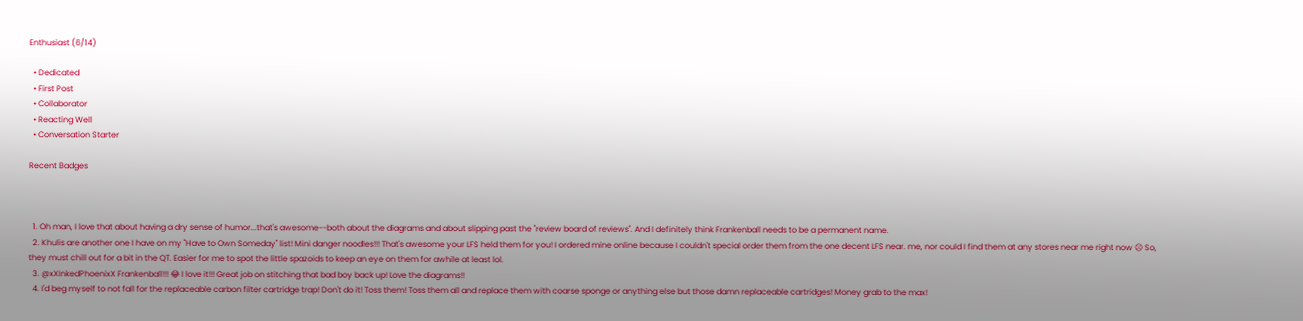Enthusiast (6/14)

  • Dedicated
  • First Post
  • Collaborator
  • Reacting Well
  • Conversation Starter

Recent Badges



  1. Oh man, I love that about having a dry sense of humor...that's awesome--both about the diagrams and about slipping past the "review board of reviews". And I definitely think Frankenball needs to be a permanent name.
  2. Khulis are another one I have on my "Have to Own Someday" list! Mini danger noodles!!! That's awesome your LFS held them for you! I ordered mine online because I couldn't special order them from the one decent LFS near. me, nor could I find them at any stores near me right now ☹ So, they must chill out for a bit in the QT. Easier for me to spot the little spazoids to keep an eye on them for awhile at least lol.
  3. @xXInkedPhoenixX Frankenball!!! 😂 I love it!!! Great job on stitching that bad boy back up! Love the diagrams!!
  4. I'd beg myself to not fall for the replaceable carbon filter cartridge trap! Don't do it! Toss them! Toss them all and replace them with coarse sponge or anything else but those damn replaceable cartridges! Money grab to the max!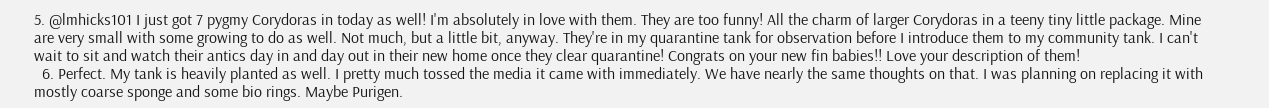5. @lmhicks101 I just got 7 pygmy Corydoras in today as well! I'm absolutely in love with them. They are too funny! All the charm of larger Corydoras in a teeny tiny little package. Mine are very small with some growing to do as well. Not much, but a little bit, anyway. They're in my quarantine tank for observation before I introduce them to my community tank. I can't wait to sit and watch their antics day in and day out in their new home once they clear quarantine! Congrats on your new fin babies!! Love your description of them!
  6. Perfect. My tank is heavily planted as well. I pretty much tossed the media it came with immediately. We have nearly the same thoughts on that. I was planning on replacing it with mostly coarse sponge and some bio rings. Maybe Purigen.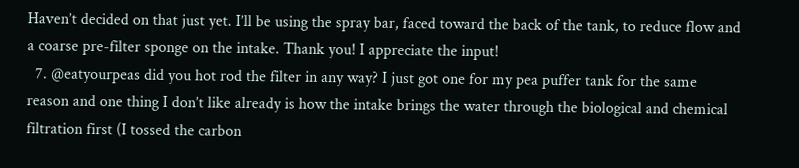Haven’t decided on that just yet. I’ll be using the spray bar, faced toward the back of the tank, to reduce flow and a coarse pre-filter sponge on the intake. Thank you! I appreciate the input!
  7. @eatyourpeas did you hot rod the filter in any way? I just got one for my pea puffer tank for the same reason and one thing I don’t like already is how the intake brings the water through the biological and chemical filtration first (I tossed the carbon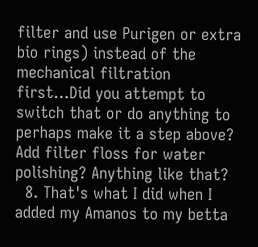filter and use Purigen or extra bio rings) instead of the mechanical filtration first…Did you attempt to switch that or do anything to perhaps make it a step above? Add filter floss for water polishing? Anything like that?
  8. That's what I did when I added my Amanos to my betta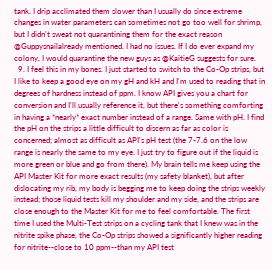tank. I drip acclimated them slower than I usually do since extreme changes in water parameters can sometimes not go too well for shrimp, but I didn't sweat not quarantining them for the exact reason @Guppysnailalready mentioned. I had no issues. If I do ever expand my colony, I would quarantine the new guys as @KaitieG suggests for sure.
  9. I feel this in my bones. I just started to switch to the Co-Op strips, but I like to keep a good eye on my gH and kH and I'm used to reading that in degrees of hardness instead of ppm. I know API gives you a chart for conversion and I'll usually reference it, but there's something comforting in having a *nearly* exact number instead of a range. Same with pH. I find the pH on the strips a little difficult to discern as far as color is concerned; almost as difficult as API's pH test (the 7-7.6 on the low range is nearly the same to my eye. I just try to figure out if the liquid is more green or blue and go from there). My brain tells me keep using the API Master Kit for more exact results (my safety blanket), but after dislocating my rib, my body is begging me to keep doing the strips weekly instead; those liquid tests kill my shoulder and my side, and the strips are close enough to the Master Kit for me to feel comfortable. The first time I used the Multi-Test strips on a cycling tank that I knew was in the nitrite spike phase, the Co-Op strips showed a significantly higher reading for nitrite--close to 10 ppm--than my API test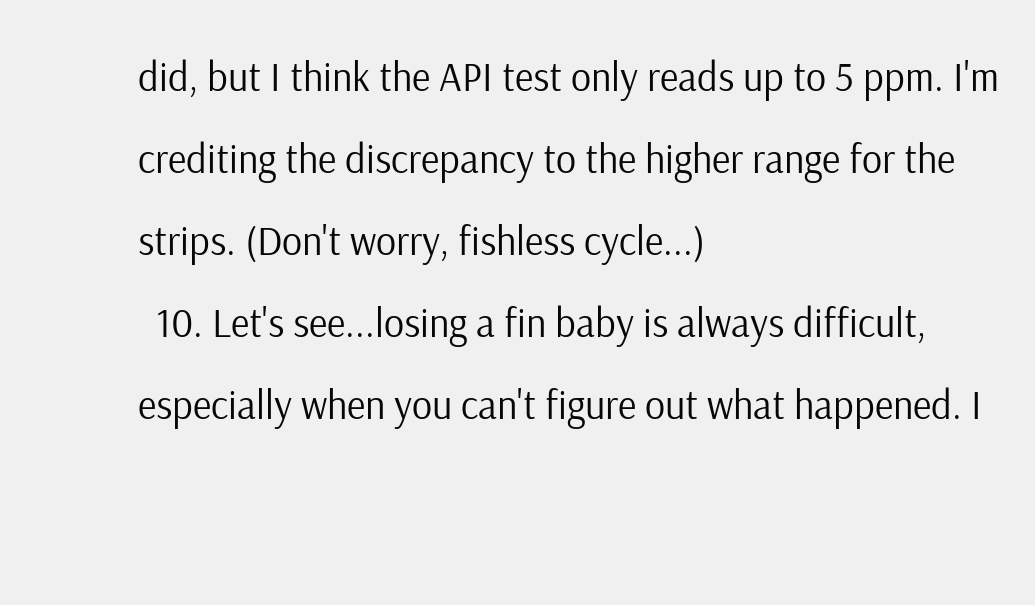did, but I think the API test only reads up to 5 ppm. I'm crediting the discrepancy to the higher range for the strips. (Don't worry, fishless cycle...)
  10. Let's see...losing a fin baby is always difficult, especially when you can't figure out what happened. I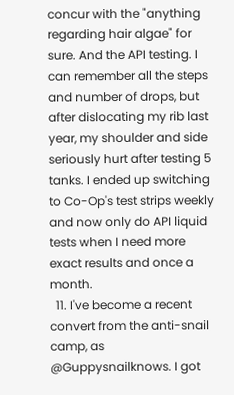concur with the "anything regarding hair algae" for sure. And the API testing. I can remember all the steps and number of drops, but after dislocating my rib last year, my shoulder and side seriously hurt after testing 5 tanks. I ended up switching to Co-Op's test strips weekly and now only do API liquid tests when I need more exact results and once a month.
  11. I've become a recent convert from the anti-snail camp, as @Guppysnailknows. I got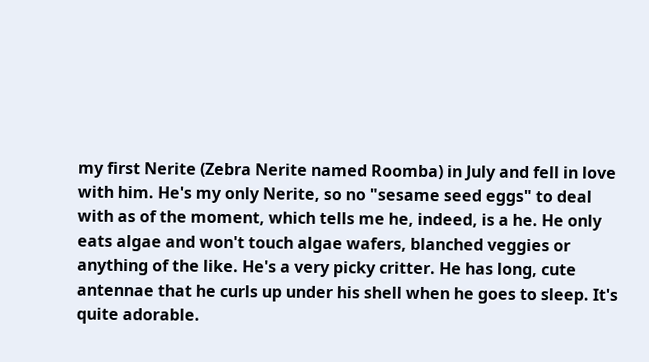my first Nerite (Zebra Nerite named Roomba) in July and fell in love with him. He's my only Nerite, so no "sesame seed eggs" to deal with as of the moment, which tells me he, indeed, is a he. He only eats algae and won't touch algae wafers, blanched veggies or anything of the like. He's a very picky critter. He has long, cute antennae that he curls up under his shell when he goes to sleep. It's quite adorable.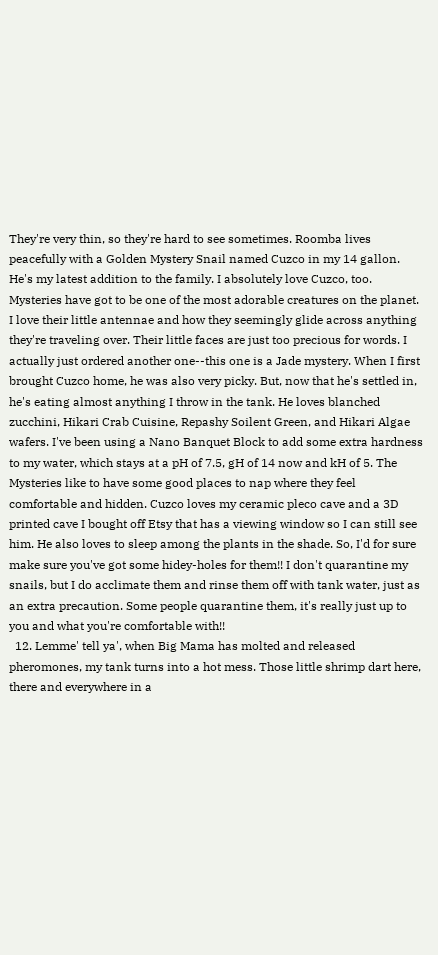They're very thin, so they're hard to see sometimes. Roomba lives peacefully with a Golden Mystery Snail named Cuzco in my 14 gallon. He's my latest addition to the family. I absolutely love Cuzco, too. Mysteries have got to be one of the most adorable creatures on the planet. I love their little antennae and how they seemingly glide across anything they're traveling over. Their little faces are just too precious for words. I actually just ordered another one--this one is a Jade mystery. When I first brought Cuzco home, he was also very picky. But, now that he's settled in, he's eating almost anything I throw in the tank. He loves blanched zucchini, Hikari Crab Cuisine, Repashy Soilent Green, and Hikari Algae wafers. I've been using a Nano Banquet Block to add some extra hardness to my water, which stays at a pH of 7.5, gH of 14 now and kH of 5. The Mysteries like to have some good places to nap where they feel comfortable and hidden. Cuzco loves my ceramic pleco cave and a 3D printed cave I bought off Etsy that has a viewing window so I can still see him. He also loves to sleep among the plants in the shade. So, I'd for sure make sure you've got some hidey-holes for them!! I don't quarantine my snails, but I do acclimate them and rinse them off with tank water, just as an extra precaution. Some people quarantine them, it's really just up to you and what you're comfortable with!!
  12. Lemme' tell ya', when Big Mama has molted and released pheromones, my tank turns into a hot mess. Those little shrimp dart here, there and everywhere in a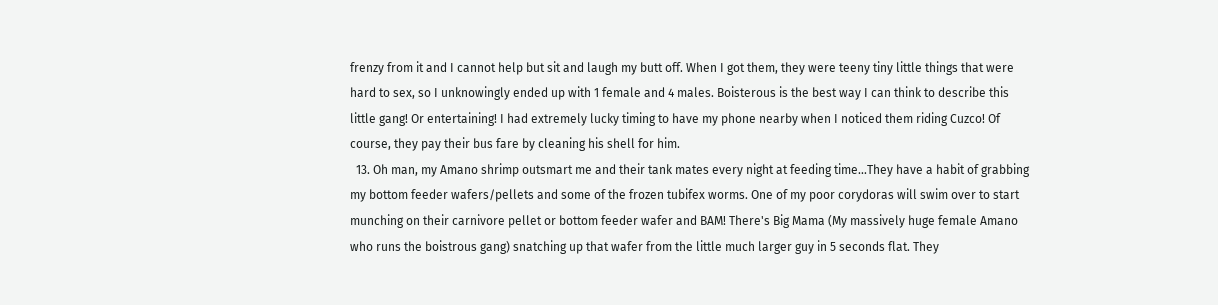frenzy from it and I cannot help but sit and laugh my butt off. When I got them, they were teeny tiny little things that were hard to sex, so I unknowingly ended up with 1 female and 4 males. Boisterous is the best way I can think to describe this little gang! Or entertaining! I had extremely lucky timing to have my phone nearby when I noticed them riding Cuzco! Of course, they pay their bus fare by cleaning his shell for him.
  13. Oh man, my Amano shrimp outsmart me and their tank mates every night at feeding time...They have a habit of grabbing my bottom feeder wafers/pellets and some of the frozen tubifex worms. One of my poor corydoras will swim over to start munching on their carnivore pellet or bottom feeder wafer and BAM! There's Big Mama (My massively huge female Amano who runs the boistrous gang) snatching up that wafer from the little much larger guy in 5 seconds flat. They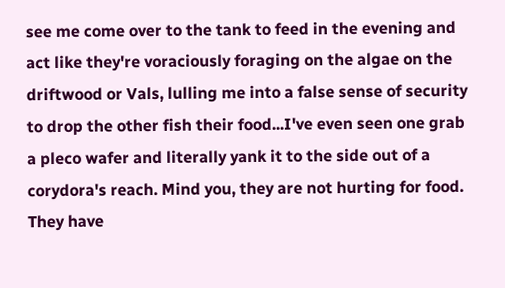see me come over to the tank to feed in the evening and act like they're voraciously foraging on the algae on the driftwood or Vals, lulling me into a false sense of security to drop the other fish their food...I've even seen one grab a pleco wafer and literally yank it to the side out of a corydora's reach. Mind you, they are not hurting for food. They have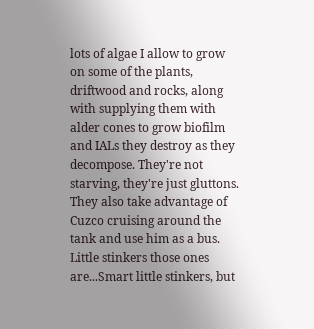lots of algae I allow to grow on some of the plants, driftwood and rocks, along with supplying them with alder cones to grow biofilm and IALs they destroy as they decompose. They're not starving, they're just gluttons. They also take advantage of Cuzco cruising around the tank and use him as a bus. Little stinkers those ones are...Smart little stinkers, but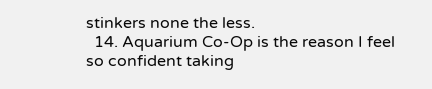stinkers none the less.
  14. Aquarium Co-Op is the reason I feel so confident taking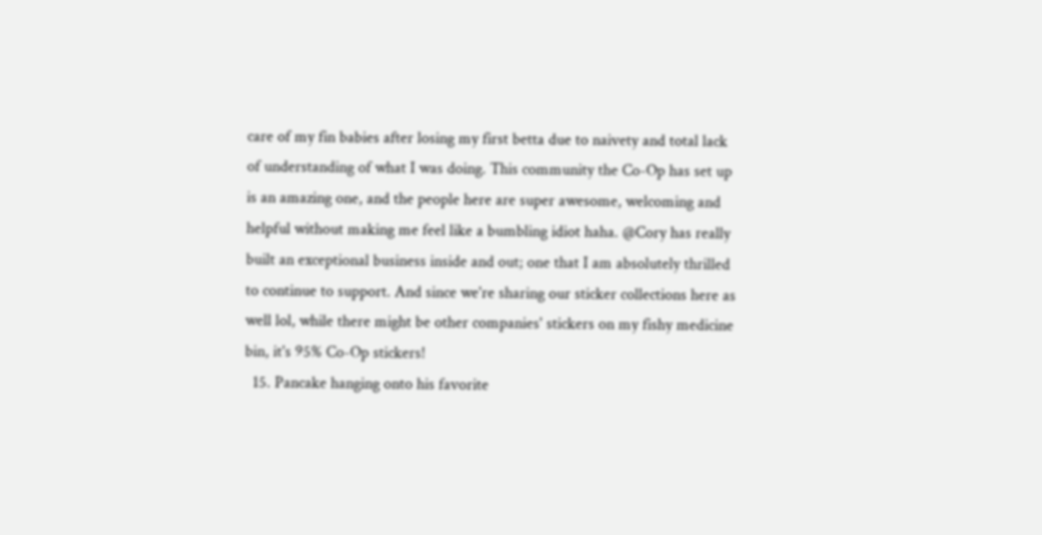care of my fin babies after losing my first betta due to naivety and total lack of understanding of what I was doing. This community the Co-Op has set up is an amazing one, and the people here are super awesome, welcoming and helpful without making me feel like a bumbling idiot haha. @Cory has really built an exceptional business inside and out; one that I am absolutely thrilled to continue to support. And since we're sharing our sticker collections here as well lol, while there might be other companies' stickers on my fishy medicine bin, it's 95% Co-Op stickers!
  15. Pancake hanging onto his favorite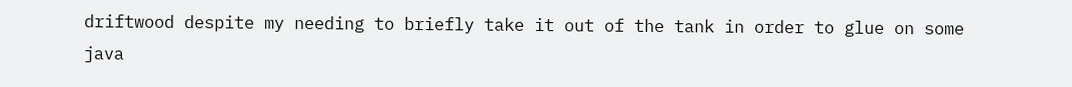driftwood despite my needing to briefly take it out of the tank in order to glue on some java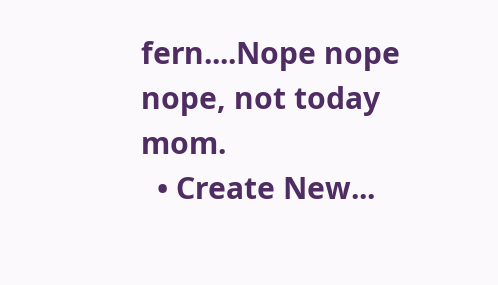fern....Nope nope nope, not today mom.
  • Create New...